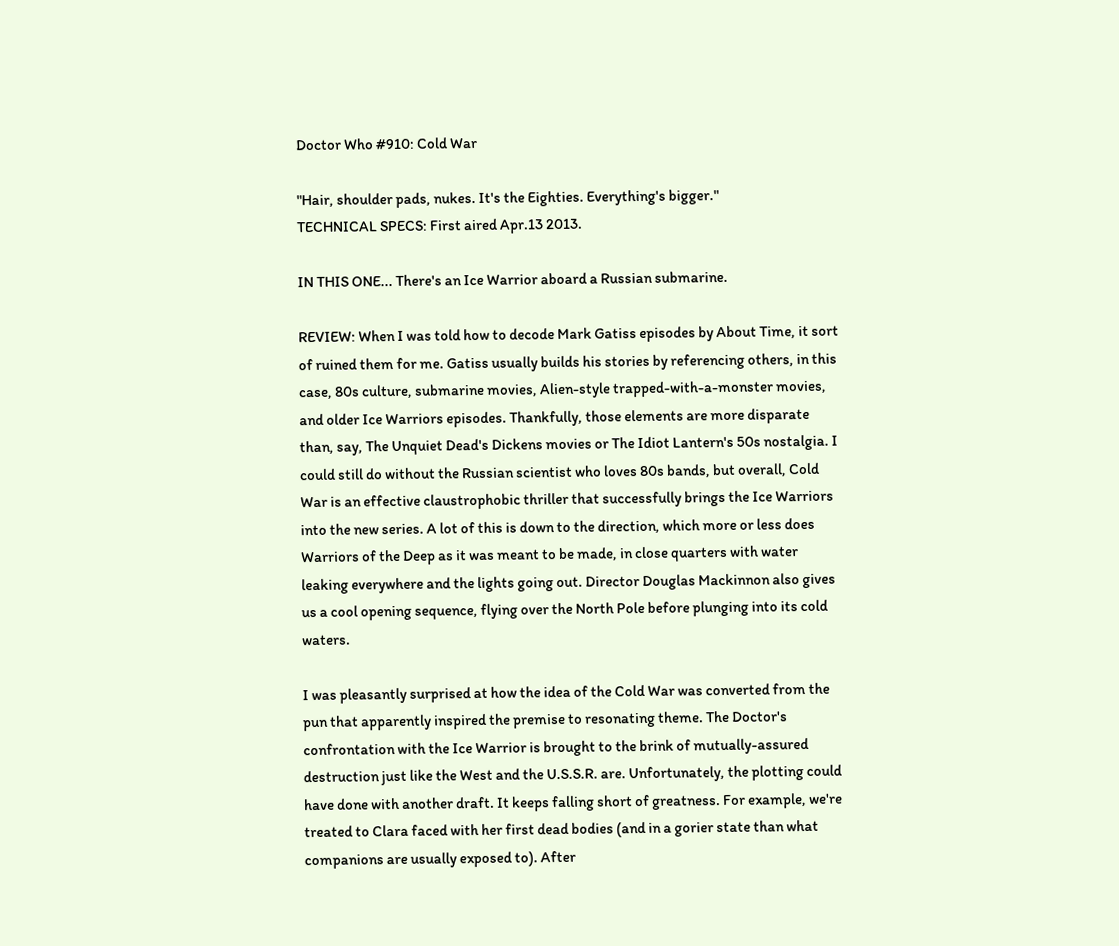Doctor Who #910: Cold War

"Hair, shoulder pads, nukes. It's the Eighties. Everything's bigger."
TECHNICAL SPECS: First aired Apr.13 2013.

IN THIS ONE... There's an Ice Warrior aboard a Russian submarine.

REVIEW: When I was told how to decode Mark Gatiss episodes by About Time, it sort of ruined them for me. Gatiss usually builds his stories by referencing others, in this case, 80s culture, submarine movies, Alien-style trapped-with-a-monster movies, and older Ice Warriors episodes. Thankfully, those elements are more disparate than, say, The Unquiet Dead's Dickens movies or The Idiot Lantern's 50s nostalgia. I could still do without the Russian scientist who loves 80s bands, but overall, Cold War is an effective claustrophobic thriller that successfully brings the Ice Warriors into the new series. A lot of this is down to the direction, which more or less does Warriors of the Deep as it was meant to be made, in close quarters with water leaking everywhere and the lights going out. Director Douglas Mackinnon also gives us a cool opening sequence, flying over the North Pole before plunging into its cold waters.

I was pleasantly surprised at how the idea of the Cold War was converted from the pun that apparently inspired the premise to resonating theme. The Doctor's confrontation with the Ice Warrior is brought to the brink of mutually-assured destruction just like the West and the U.S.S.R. are. Unfortunately, the plotting could have done with another draft. It keeps falling short of greatness. For example, we're treated to Clara faced with her first dead bodies (and in a gorier state than what companions are usually exposed to). After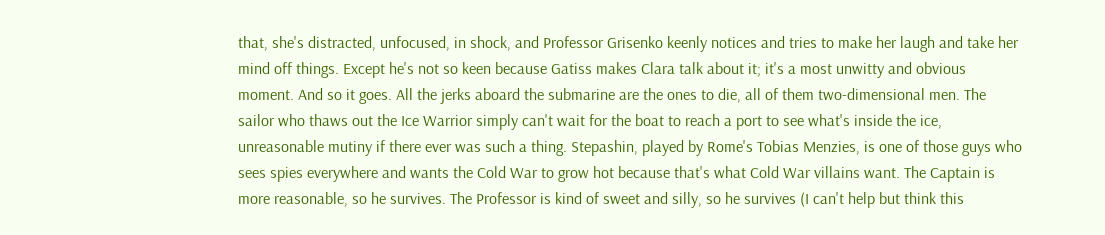that, she's distracted, unfocused, in shock, and Professor Grisenko keenly notices and tries to make her laugh and take her mind off things. Except he's not so keen because Gatiss makes Clara talk about it; it's a most unwitty and obvious moment. And so it goes. All the jerks aboard the submarine are the ones to die, all of them two-dimensional men. The sailor who thaws out the Ice Warrior simply can't wait for the boat to reach a port to see what's inside the ice, unreasonable mutiny if there ever was such a thing. Stepashin, played by Rome's Tobias Menzies, is one of those guys who sees spies everywhere and wants the Cold War to grow hot because that's what Cold War villains want. The Captain is more reasonable, so he survives. The Professor is kind of sweet and silly, so he survives (I can't help but think this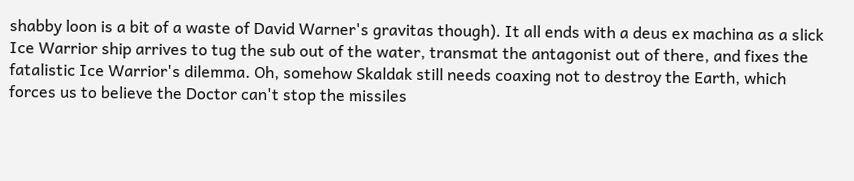shabby loon is a bit of a waste of David Warner's gravitas though). It all ends with a deus ex machina as a slick Ice Warrior ship arrives to tug the sub out of the water, transmat the antagonist out of there, and fixes the fatalistic Ice Warrior's dilemma. Oh, somehow Skaldak still needs coaxing not to destroy the Earth, which forces us to believe the Doctor can't stop the missiles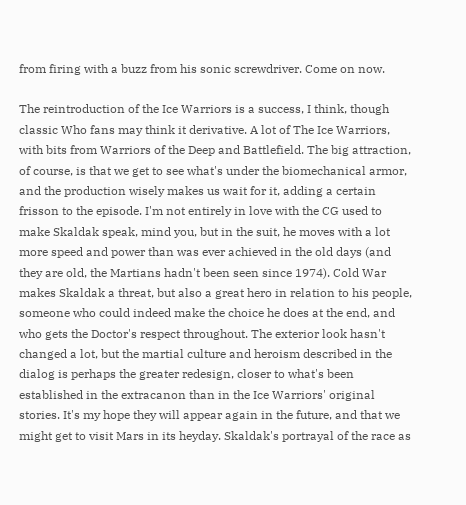from firing with a buzz from his sonic screwdriver. Come on now.

The reintroduction of the Ice Warriors is a success, I think, though classic Who fans may think it derivative. A lot of The Ice Warriors, with bits from Warriors of the Deep and Battlefield. The big attraction, of course, is that we get to see what's under the biomechanical armor, and the production wisely makes us wait for it, adding a certain frisson to the episode. I'm not entirely in love with the CG used to make Skaldak speak, mind you, but in the suit, he moves with a lot more speed and power than was ever achieved in the old days (and they are old, the Martians hadn't been seen since 1974). Cold War makes Skaldak a threat, but also a great hero in relation to his people, someone who could indeed make the choice he does at the end, and who gets the Doctor's respect throughout. The exterior look hasn't changed a lot, but the martial culture and heroism described in the dialog is perhaps the greater redesign, closer to what's been established in the extracanon than in the Ice Warriors' original stories. It's my hope they will appear again in the future, and that we might get to visit Mars in its heyday. Skaldak's portrayal of the race as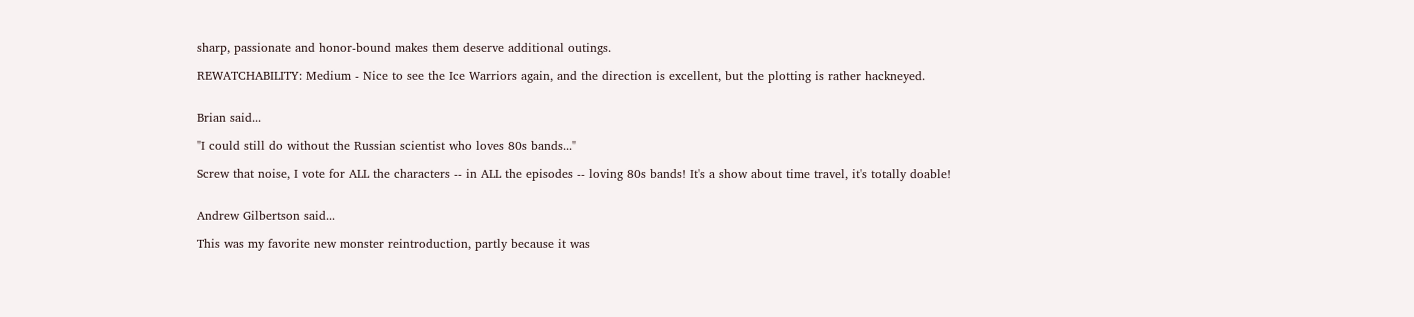sharp, passionate and honor-bound makes them deserve additional outings.

REWATCHABILITY: Medium - Nice to see the Ice Warriors again, and the direction is excellent, but the plotting is rather hackneyed.


Brian said...

"I could still do without the Russian scientist who loves 80s bands..."

Screw that noise, I vote for ALL the characters -- in ALL the episodes -- loving 80s bands! It's a show about time travel, it's totally doable!


Andrew Gilbertson said...

This was my favorite new monster reintroduction, partly because it was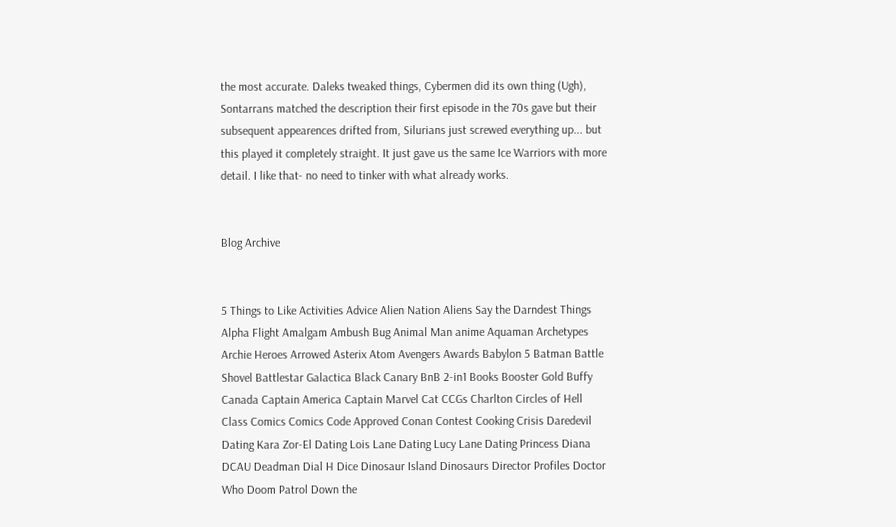the most accurate. Daleks tweaked things, Cybermen did its own thing (Ugh), Sontarrans matched the description their first episode in the 70s gave but their subsequent appearences drifted from, Silurians just screwed everything up... but this played it completely straight. It just gave us the same Ice Warriors with more detail. I like that- no need to tinker with what already works.


Blog Archive


5 Things to Like Activities Advice Alien Nation Aliens Say the Darndest Things Alpha Flight Amalgam Ambush Bug Animal Man anime Aquaman Archetypes Archie Heroes Arrowed Asterix Atom Avengers Awards Babylon 5 Batman Battle Shovel Battlestar Galactica Black Canary BnB 2-in1 Books Booster Gold Buffy Canada Captain America Captain Marvel Cat CCGs Charlton Circles of Hell Class Comics Comics Code Approved Conan Contest Cooking Crisis Daredevil Dating Kara Zor-El Dating Lois Lane Dating Lucy Lane Dating Princess Diana DCAU Deadman Dial H Dice Dinosaur Island Dinosaurs Director Profiles Doctor Who Doom Patrol Down the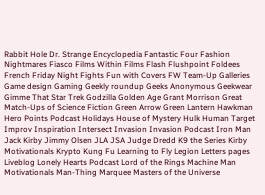Rabbit Hole Dr. Strange Encyclopedia Fantastic Four Fashion Nightmares Fiasco Films Within Films Flash Flushpoint Foldees French Friday Night Fights Fun with Covers FW Team-Up Galleries Game design Gaming Geekly roundup Geeks Anonymous Geekwear Gimme That Star Trek Godzilla Golden Age Grant Morrison Great Match-Ups of Science Fiction Green Arrow Green Lantern Hawkman Hero Points Podcast Holidays House of Mystery Hulk Human Target Improv Inspiration Intersect Invasion Invasion Podcast Iron Man Jack Kirby Jimmy Olsen JLA JSA Judge Dredd K9 the Series Kirby Motivationals Krypto Kung Fu Learning to Fly Legion Letters pages Liveblog Lonely Hearts Podcast Lord of the Rings Machine Man Motivationals Man-Thing Marquee Masters of the Universe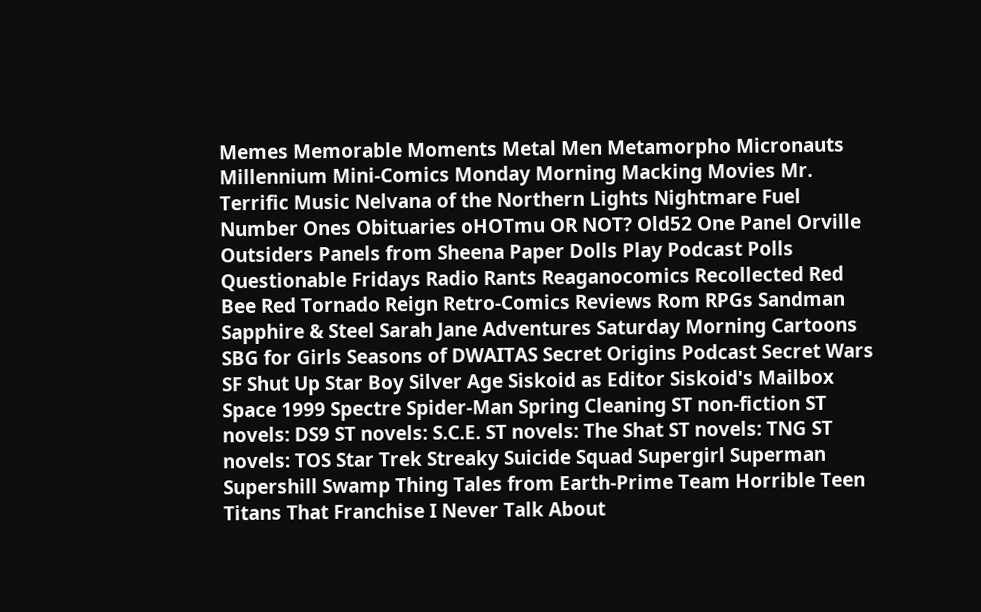Memes Memorable Moments Metal Men Metamorpho Micronauts Millennium Mini-Comics Monday Morning Macking Movies Mr. Terrific Music Nelvana of the Northern Lights Nightmare Fuel Number Ones Obituaries oHOTmu OR NOT? Old52 One Panel Orville Outsiders Panels from Sheena Paper Dolls Play Podcast Polls Questionable Fridays Radio Rants Reaganocomics Recollected Red Bee Red Tornado Reign Retro-Comics Reviews Rom RPGs Sandman Sapphire & Steel Sarah Jane Adventures Saturday Morning Cartoons SBG for Girls Seasons of DWAITAS Secret Origins Podcast Secret Wars SF Shut Up Star Boy Silver Age Siskoid as Editor Siskoid's Mailbox Space 1999 Spectre Spider-Man Spring Cleaning ST non-fiction ST novels: DS9 ST novels: S.C.E. ST novels: The Shat ST novels: TNG ST novels: TOS Star Trek Streaky Suicide Squad Supergirl Superman Supershill Swamp Thing Tales from Earth-Prime Team Horrible Teen Titans That Franchise I Never Talk About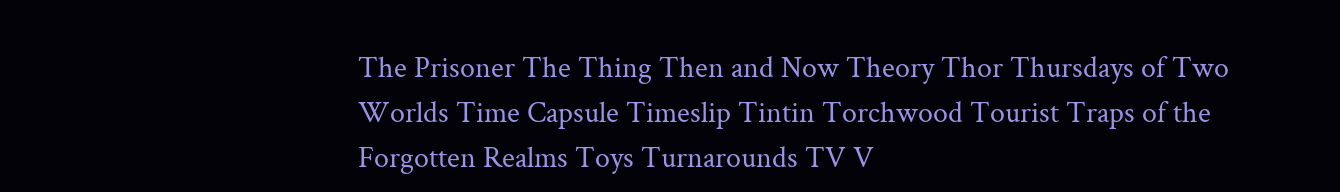The Prisoner The Thing Then and Now Theory Thor Thursdays of Two Worlds Time Capsule Timeslip Tintin Torchwood Tourist Traps of the Forgotten Realms Toys Turnarounds TV V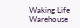Waking Life Warehouse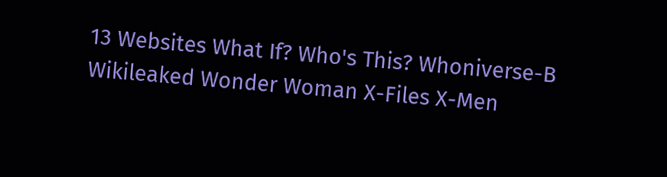13 Websites What If? Who's This? Whoniverse-B Wikileaked Wonder Woman X-Files X-Men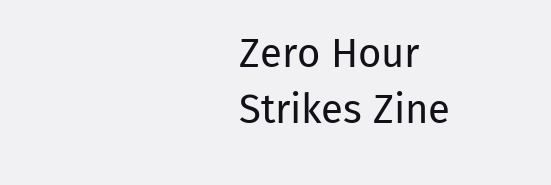Zero Hour Strikes Zine